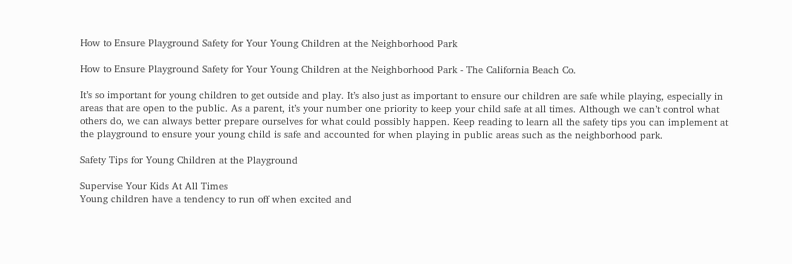How to Ensure Playground Safety for Your Young Children at the Neighborhood Park

How to Ensure Playground Safety for Your Young Children at the Neighborhood Park - The California Beach Co.

It’s so important for young children to get outside and play. It’s also just as important to ensure our children are safe while playing, especially in areas that are open to the public. As a parent, it’s your number one priority to keep your child safe at all times. Although we can’t control what others do, we can always better prepare ourselves for what could possibly happen. Keep reading to learn all the safety tips you can implement at the playground to ensure your young child is safe and accounted for when playing in public areas such as the neighborhood park.

Safety Tips for Young Children at the Playground

Supervise Your Kids At All Times
Young children have a tendency to run off when excited and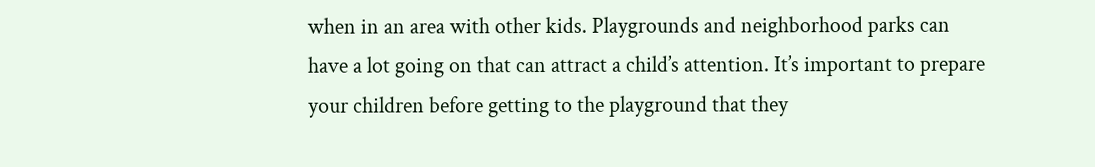when in an area with other kids. Playgrounds and neighborhood parks can have a lot going on that can attract a child’s attention. It’s important to prepare your children before getting to the playground that they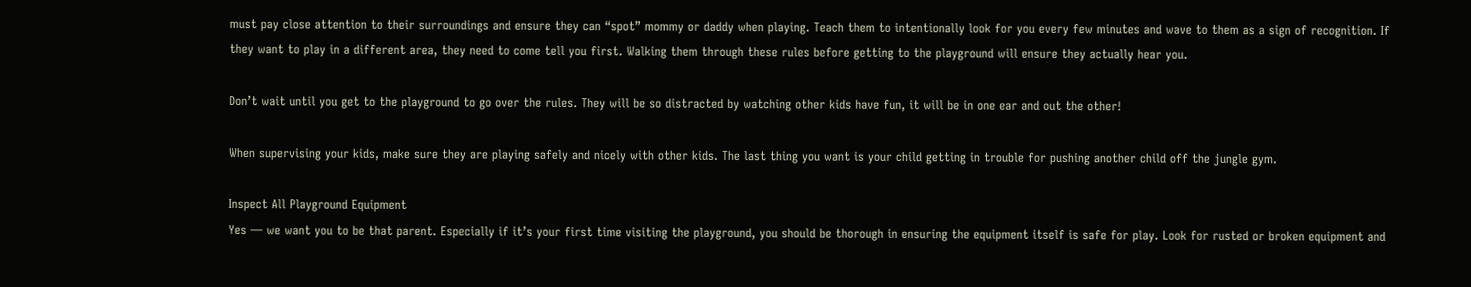must pay close attention to their surroundings and ensure they can “spot” mommy or daddy when playing. Teach them to intentionally look for you every few minutes and wave to them as a sign of recognition. If they want to play in a different area, they need to come tell you first. Walking them through these rules before getting to the playground will ensure they actually hear you.

Don’t wait until you get to the playground to go over the rules. They will be so distracted by watching other kids have fun, it will be in one ear and out the other!

When supervising your kids, make sure they are playing safely and nicely with other kids. The last thing you want is your child getting in trouble for pushing another child off the jungle gym.

Inspect All Playground Equipment
Yes — we want you to be that parent. Especially if it’s your first time visiting the playground, you should be thorough in ensuring the equipment itself is safe for play. Look for rusted or broken equipment and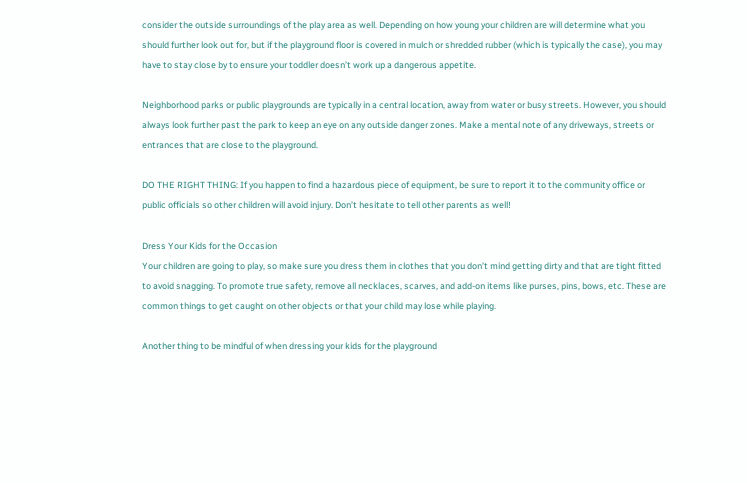consider the outside surroundings of the play area as well. Depending on how young your children are will determine what you should further look out for, but if the playground floor is covered in mulch or shredded rubber (which is typically the case), you may have to stay close by to ensure your toddler doesn’t work up a dangerous appetite.

Neighborhood parks or public playgrounds are typically in a central location, away from water or busy streets. However, you should always look further past the park to keep an eye on any outside danger zones. Make a mental note of any driveways, streets or entrances that are close to the playground.

DO THE RIGHT THING: If you happen to find a hazardous piece of equipment, be sure to report it to the community office or public officials so other children will avoid injury. Don’t hesitate to tell other parents as well!

Dress Your Kids for the Occasion
Your children are going to play, so make sure you dress them in clothes that you don’t mind getting dirty and that are tight fitted to avoid snagging. To promote true safety, remove all necklaces, scarves, and add-on items like purses, pins, bows, etc. These are common things to get caught on other objects or that your child may lose while playing.

Another thing to be mindful of when dressing your kids for the playground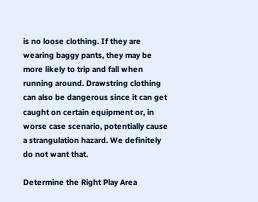is no loose clothing. If they are wearing baggy pants, they may be more likely to trip and fall when running around. Drawstring clothing can also be dangerous since it can get caught on certain equipment or, in worse case scenario, potentially cause a strangulation hazard. We definitely do not want that.

Determine the Right Play Area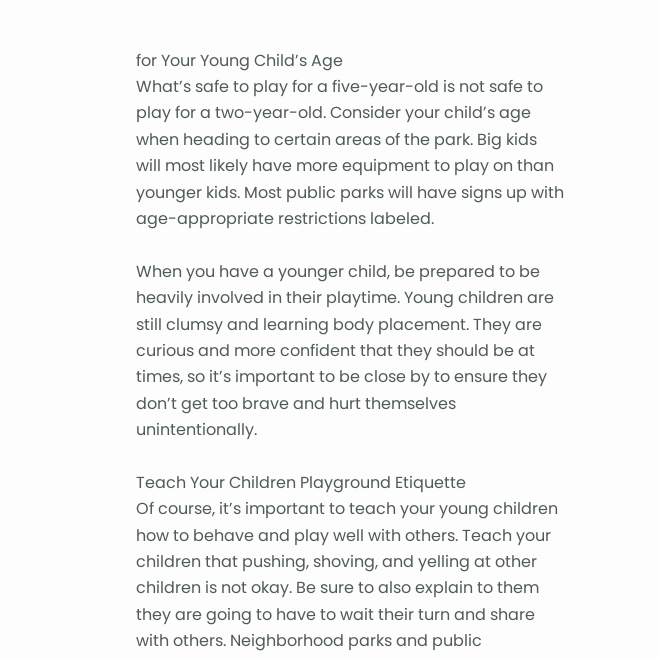for Your Young Child’s Age
What’s safe to play for a five-year-old is not safe to play for a two-year-old. Consider your child’s age when heading to certain areas of the park. Big kids will most likely have more equipment to play on than younger kids. Most public parks will have signs up with age-appropriate restrictions labeled.

When you have a younger child, be prepared to be heavily involved in their playtime. Young children are still clumsy and learning body placement. They are curious and more confident that they should be at times, so it’s important to be close by to ensure they don’t get too brave and hurt themselves unintentionally.

Teach Your Children Playground Etiquette
Of course, it’s important to teach your young children how to behave and play well with others. Teach your children that pushing, shoving, and yelling at other children is not okay. Be sure to also explain to them they are going to have to wait their turn and share with others. Neighborhood parks and public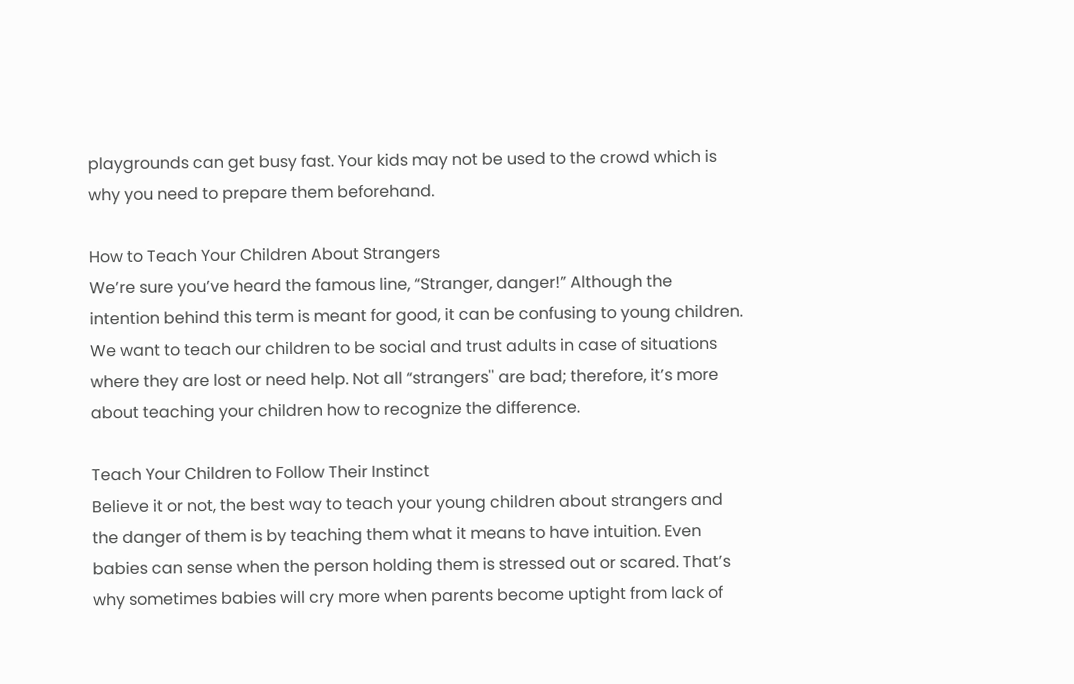playgrounds can get busy fast. Your kids may not be used to the crowd which is why you need to prepare them beforehand.

How to Teach Your Children About Strangers
We’re sure you’ve heard the famous line, “Stranger, danger!” Although the intention behind this term is meant for good, it can be confusing to young children. We want to teach our children to be social and trust adults in case of situations where they are lost or need help. Not all “strangers'' are bad; therefore, it’s more about teaching your children how to recognize the difference.

Teach Your Children to Follow Their Instinct
Believe it or not, the best way to teach your young children about strangers and the danger of them is by teaching them what it means to have intuition. Even babies can sense when the person holding them is stressed out or scared. That’s why sometimes babies will cry more when parents become uptight from lack of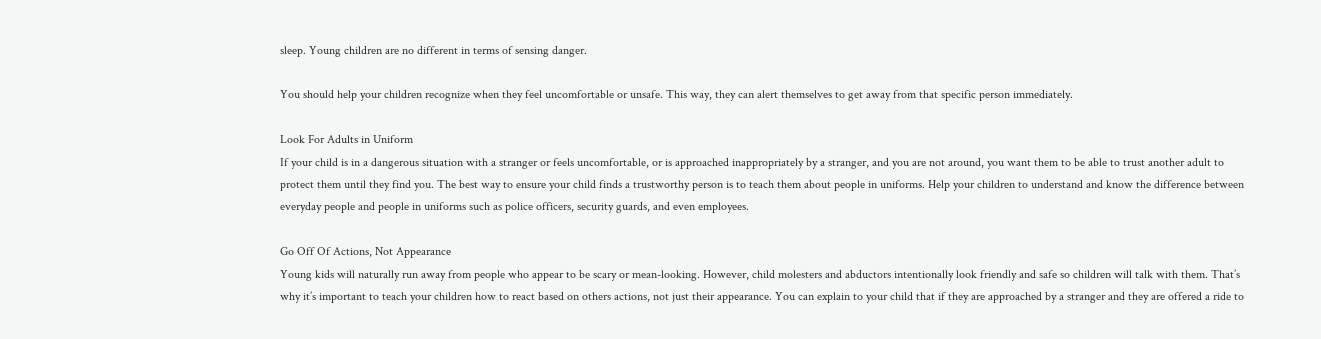sleep. Young children are no different in terms of sensing danger.

You should help your children recognize when they feel uncomfortable or unsafe. This way, they can alert themselves to get away from that specific person immediately.

Look For Adults in Uniform
If your child is in a dangerous situation with a stranger or feels uncomfortable, or is approached inappropriately by a stranger, and you are not around, you want them to be able to trust another adult to protect them until they find you. The best way to ensure your child finds a trustworthy person is to teach them about people in uniforms. Help your children to understand and know the difference between everyday people and people in uniforms such as police officers, security guards, and even employees.

Go Off Of Actions, Not Appearance
Young kids will naturally run away from people who appear to be scary or mean-looking. However, child molesters and abductors intentionally look friendly and safe so children will talk with them. That’s why it’s important to teach your children how to react based on others actions, not just their appearance. You can explain to your child that if they are approached by a stranger and they are offered a ride to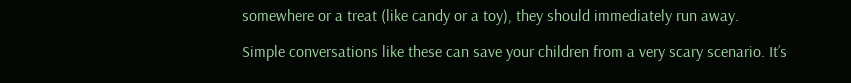somewhere or a treat (like candy or a toy), they should immediately run away.

Simple conversations like these can save your children from a very scary scenario. It’s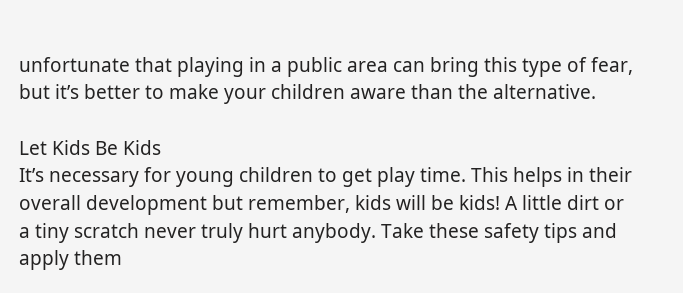unfortunate that playing in a public area can bring this type of fear, but it’s better to make your children aware than the alternative.

Let Kids Be Kids
It’s necessary for young children to get play time. This helps in their overall development but remember, kids will be kids! A little dirt or a tiny scratch never truly hurt anybody. Take these safety tips and apply them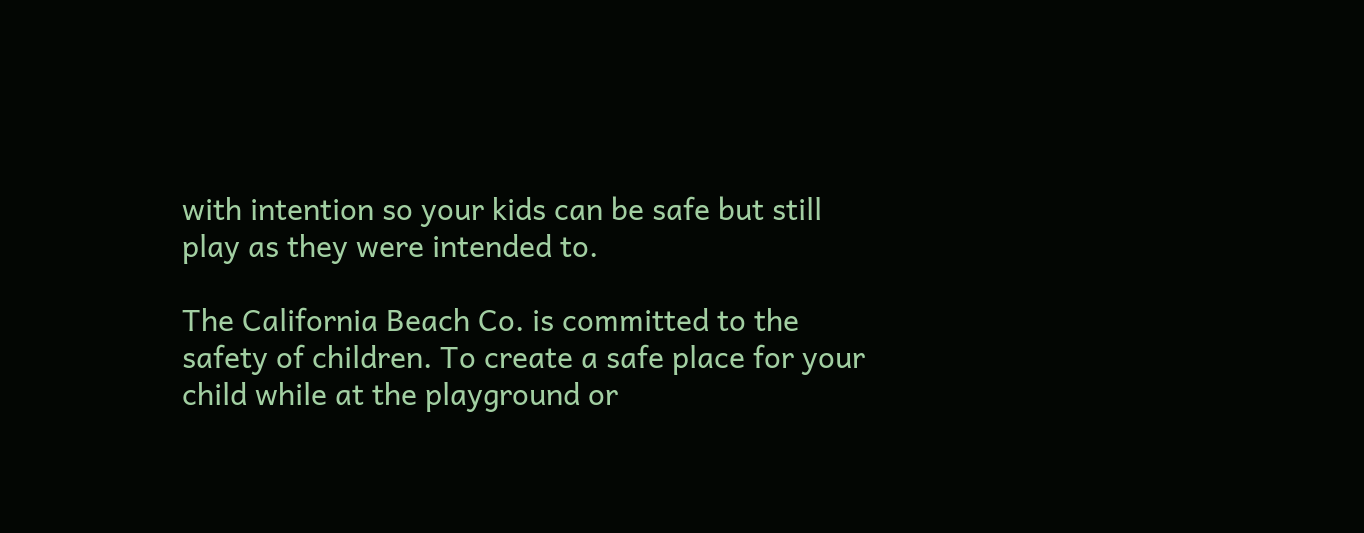with intention so your kids can be safe but still play as they were intended to.

The California Beach Co. is committed to the safety of children. To create a safe place for your child while at the playground or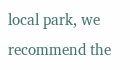local park, we recommend the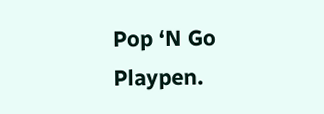Pop ‘N Go Playpen.